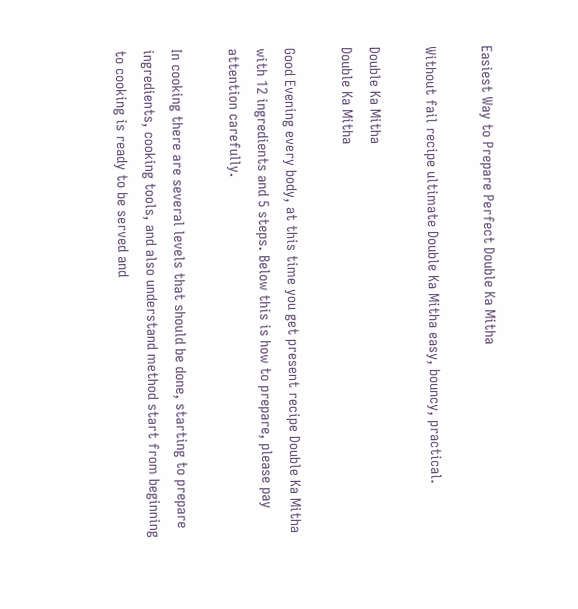Easiest Way to Prepare Perfect Double Ka Mitha

Without fail recipe ultimate Double Ka Mitha easy, bouncy, practical.

Double Ka Mitha
Double Ka Mitha

Good Evening every body, at this time you get present recipe Double Ka Mitha with 12 ingredients and 5 steps. Below this is how to prepare, please pay attention carefully.

In cooking there are several levels that should be done, starting to prepare ingredients, cooking tools, and also understand method start from beginning to cooking is ready to be served and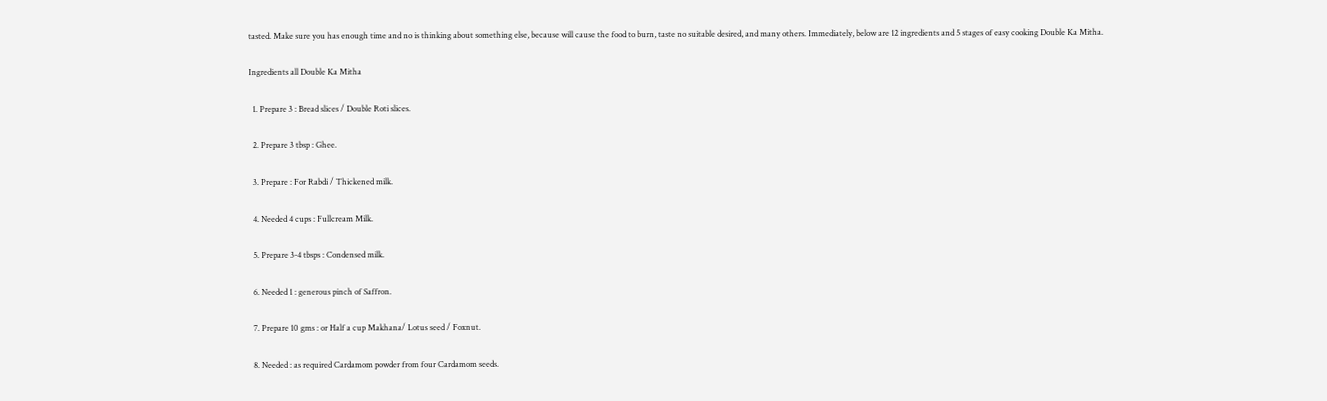tasted. Make sure you has enough time and no is thinking about something else, because will cause the food to burn, taste no suitable desired, and many others. Immediately, below are 12 ingredients and 5 stages of easy cooking Double Ka Mitha.

Ingredients all Double Ka Mitha

  1. Prepare 3 : Bread slices / Double Roti slices.

  2. Prepare 3 tbsp : Ghee.

  3. Prepare : For Rabdi / Thickened milk.

  4. Needed 4 cups : Fullcream Milk.

  5. Prepare 3-4 tbsps : Condensed milk.

  6. Needed 1 : generous pinch of Saffron.

  7. Prepare 10 gms : or Half a cup Makhana/ Lotus seed / Foxnut.

  8. Needed : as required Cardamom powder from four Cardamom seeds.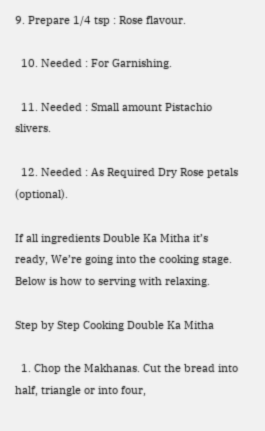9. Prepare 1/4 tsp : Rose flavour.

  10. Needed : For Garnishing.

  11. Needed : Small amount Pistachio slivers.

  12. Needed : As Required Dry Rose petals (optional).

If all ingredients Double Ka Mitha it’s ready, We’re going into the cooking stage. Below is how to serving with relaxing.

Step by Step Cooking Double Ka Mitha

  1. Chop the Makhanas. Cut the bread into half, triangle or into four,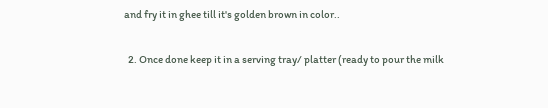and fry it in ghee till it's golden brown in color..

  2. Once done keep it in a serving tray/ platter (ready to pour the milk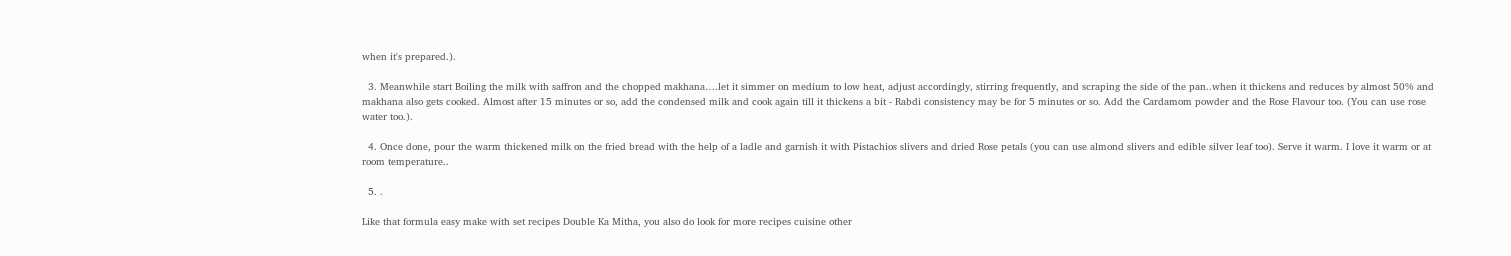when it's prepared.).

  3. Meanwhile start Boiling the milk with saffron and the chopped makhana….let it simmer on medium to low heat, adjust accordingly, stirring frequently, and scraping the side of the pan..when it thickens and reduces by almost 50% and makhana also gets cooked. Almost after 15 minutes or so, add the condensed milk and cook again till it thickens a bit - Rabdi consistency may be for 5 minutes or so. Add the Cardamom powder and the Rose Flavour too. (You can use rose water too.).

  4. Once done, pour the warm thickened milk on the fried bread with the help of a ladle and garnish it with Pistachios slivers and dried Rose petals (you can use almond slivers and edible silver leaf too). Serve it warm. I love it warm or at room temperature..

  5. .

Like that formula easy make with set recipes Double Ka Mitha, you also do look for more recipes cuisine other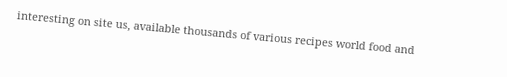interesting on site us, available thousands of various recipes world food and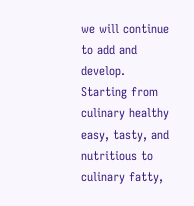we will continue to add and develop. Starting from culinary healthy easy, tasty, and nutritious to culinary fatty,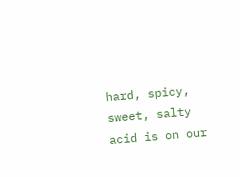hard, spicy, sweet, salty acid is on our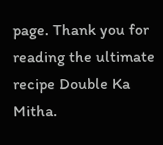page. Thank you for reading the ultimate recipe Double Ka Mitha.